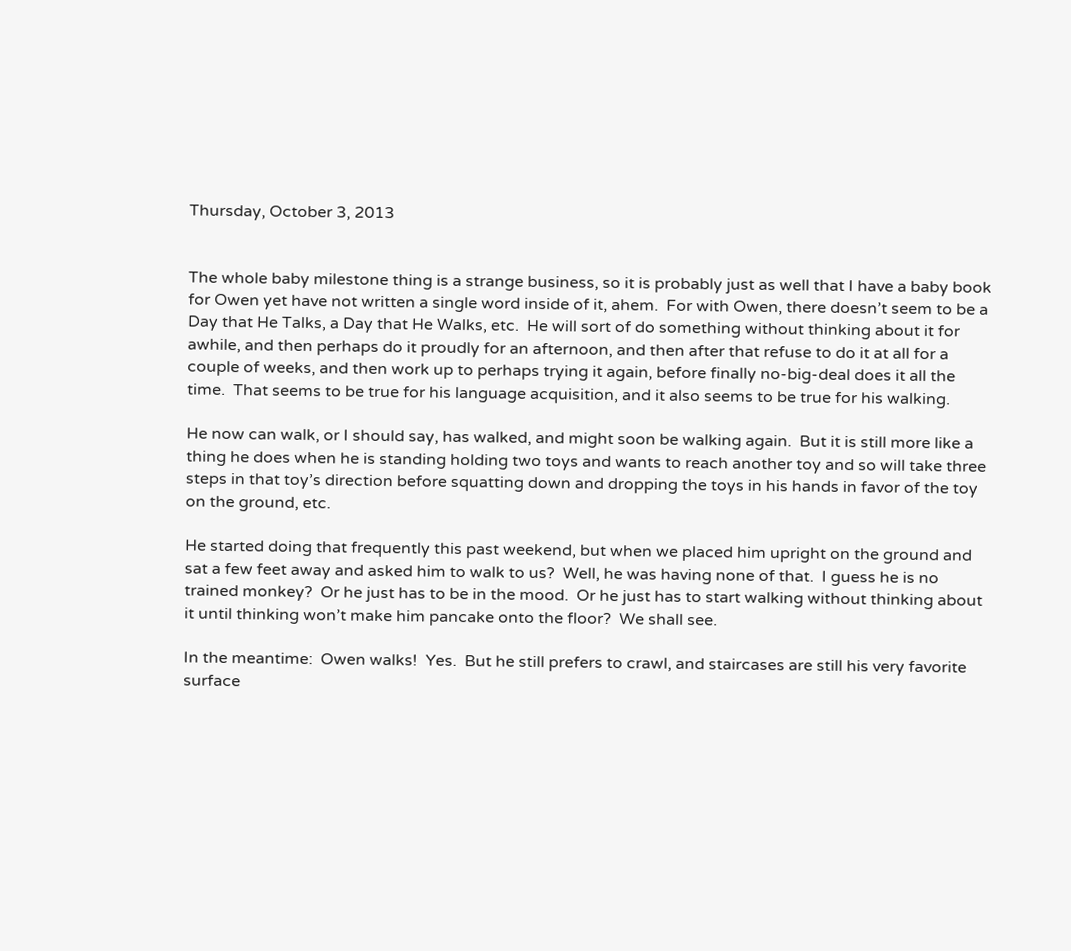Thursday, October 3, 2013


The whole baby milestone thing is a strange business, so it is probably just as well that I have a baby book for Owen yet have not written a single word inside of it, ahem.  For with Owen, there doesn’t seem to be a Day that He Talks, a Day that He Walks, etc.  He will sort of do something without thinking about it for awhile, and then perhaps do it proudly for an afternoon, and then after that refuse to do it at all for a couple of weeks, and then work up to perhaps trying it again, before finally no-big-deal does it all the time.  That seems to be true for his language acquisition, and it also seems to be true for his walking.

He now can walk, or I should say, has walked, and might soon be walking again.  But it is still more like a thing he does when he is standing holding two toys and wants to reach another toy and so will take three steps in that toy’s direction before squatting down and dropping the toys in his hands in favor of the toy on the ground, etc.

He started doing that frequently this past weekend, but when we placed him upright on the ground and sat a few feet away and asked him to walk to us?  Well, he was having none of that.  I guess he is no trained monkey?  Or he just has to be in the mood.  Or he just has to start walking without thinking about it until thinking won’t make him pancake onto the floor?  We shall see.

In the meantime:  Owen walks!  Yes.  But he still prefers to crawl, and staircases are still his very favorite surface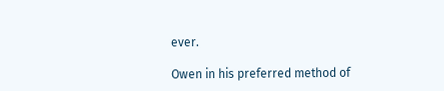ever.

Owen in his preferred method of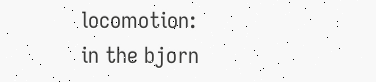locomotion:
in the bjorn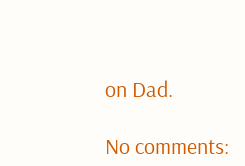on Dad.

No comments: